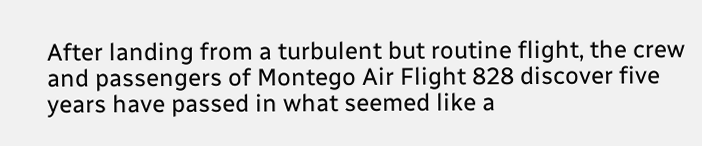After landing from a turbulent but routine flight, the crew and passengers of Montego Air Flight 828 discover five years have passed in what seemed like a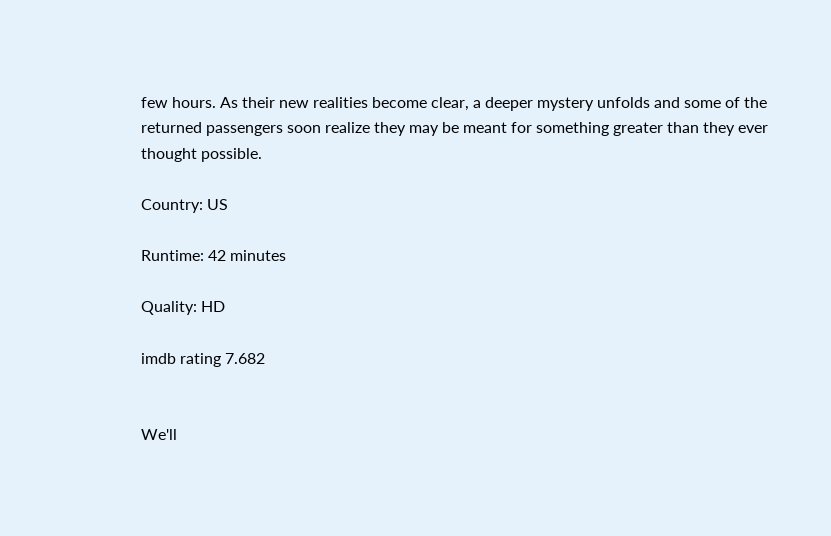few hours. As their new realities become clear, a deeper mystery unfolds and some of the returned passengers soon realize they may be meant for something greater than they ever thought possible.

Country: US

Runtime: 42 minutes

Quality: HD

imdb rating 7.682


We'll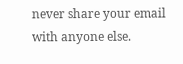never share your email with anyone else.